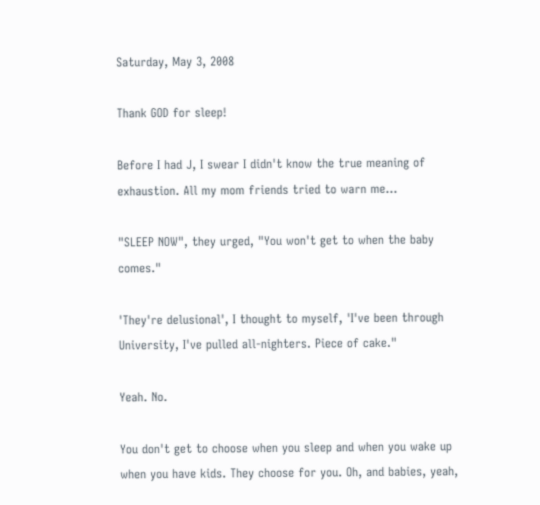Saturday, May 3, 2008

Thank GOD for sleep!

Before I had J, I swear I didn't know the true meaning of exhaustion. All my mom friends tried to warn me...

"SLEEP NOW", they urged, "You won't get to when the baby comes."

'They're delusional', I thought to myself, 'I've been through University, I've pulled all-nighters. Piece of cake."

Yeah. No.

You don't get to choose when you sleep and when you wake up when you have kids. They choose for you. Oh, and babies, yeah,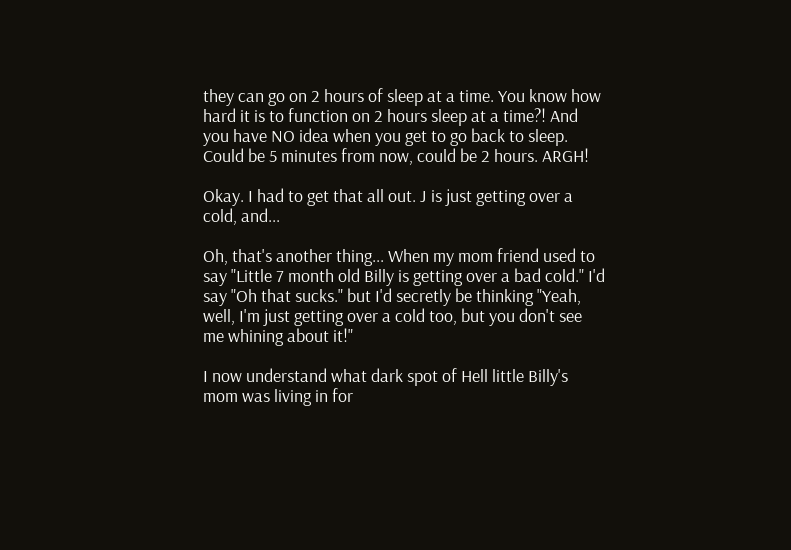they can go on 2 hours of sleep at a time. You know how hard it is to function on 2 hours sleep at a time?! And you have NO idea when you get to go back to sleep. Could be 5 minutes from now, could be 2 hours. ARGH!

Okay. I had to get that all out. J is just getting over a cold, and...

Oh, that's another thing... When my mom friend used to say "Little 7 month old Billy is getting over a bad cold." I'd say "Oh that sucks." but I'd secretly be thinking "Yeah, well, I'm just getting over a cold too, but you don't see me whining about it!"

I now understand what dark spot of Hell little Billy's mom was living in for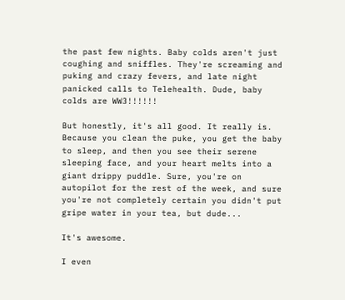the past few nights. Baby colds aren't just coughing and sniffles. They're screaming and puking and crazy fevers, and late night panicked calls to Telehealth. Dude, baby colds are WW3!!!!!!

But honestly, it's all good. It really is. Because you clean the puke, you get the baby to sleep, and then you see their serene sleeping face, and your heart melts into a giant drippy puddle. Sure, you're on autopilot for the rest of the week, and sure you're not completely certain you didn't put gripe water in your tea, but dude...

It's awesome.

I even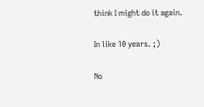think I might do it again.

In like 10 years. ;)

No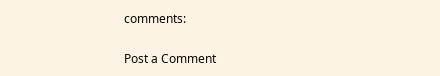comments:

Post a Comment